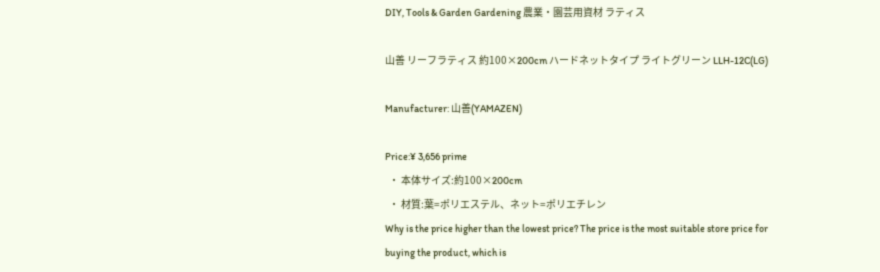DIY, Tools & Garden Gardening 農業・園芸用資材 ラティス

山善 リーフラティス 約100×200cm ハードネットタイプ ライトグリーン LLH-12C(LG)

Manufacturer: 山善(YAMAZEN)

Price:¥ 3,656 prime
  • 本体サイズ:約100×200cm
  • 材質:葉=ポリエステル、ネット=ポリエチレン
Why is the price higher than the lowest price? The price is the most suitable store price for buying the product, which is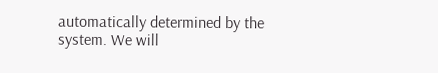automatically determined by the system. We will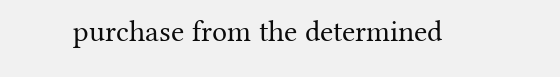purchase from the determined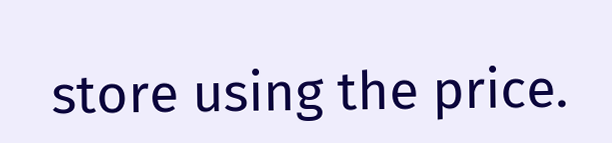store using the price.